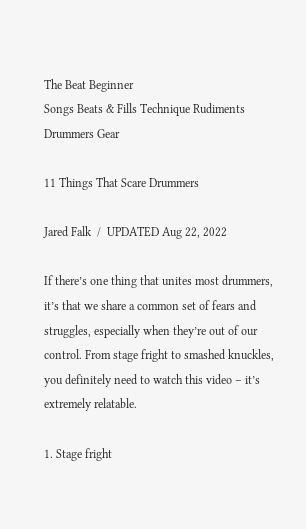The Beat Beginner
Songs Beats & Fills Technique Rudiments Drummers Gear

11 Things That Scare Drummers

Jared Falk  /  UPDATED Aug 22, 2022

If there’s one thing that unites most drummers, it’s that we share a common set of fears and struggles, especially when they’re out of our control. From stage fright to smashed knuckles, you definitely need to watch this video – it’s extremely relatable.

1. Stage fright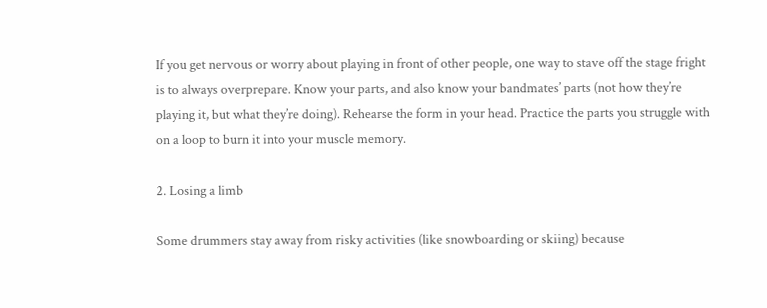If you get nervous or worry about playing in front of other people, one way to stave off the stage fright is to always overprepare. Know your parts, and also know your bandmates’ parts (not how they’re playing it, but what they’re doing). Rehearse the form in your head. Practice the parts you struggle with on a loop to burn it into your muscle memory.

2. Losing a limb

Some drummers stay away from risky activities (like snowboarding or skiing) because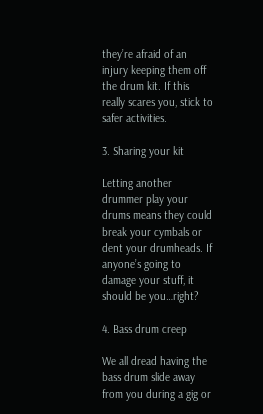they’re afraid of an injury keeping them off the drum kit. If this really scares you, stick to safer activities.

3. Sharing your kit

Letting another drummer play your drums means they could break your cymbals or dent your drumheads. If anyone’s going to damage your stuff, it should be you…right?

4. Bass drum creep

We all dread having the bass drum slide away from you during a gig or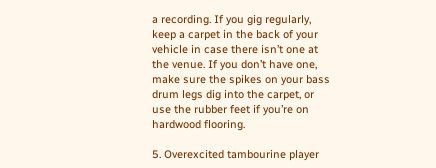a recording. If you gig regularly, keep a carpet in the back of your vehicle in case there isn’t one at the venue. If you don’t have one, make sure the spikes on your bass drum legs dig into the carpet, or use the rubber feet if you’re on hardwood flooring.

5. Overexcited tambourine player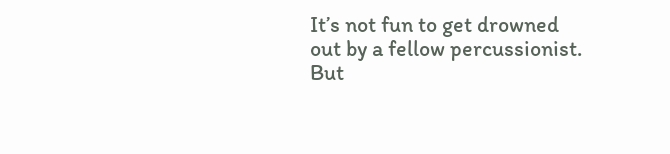It’s not fun to get drowned out by a fellow percussionist. But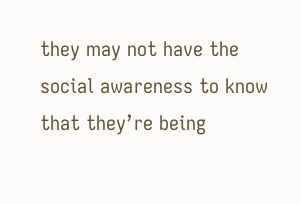they may not have the social awareness to know that they’re being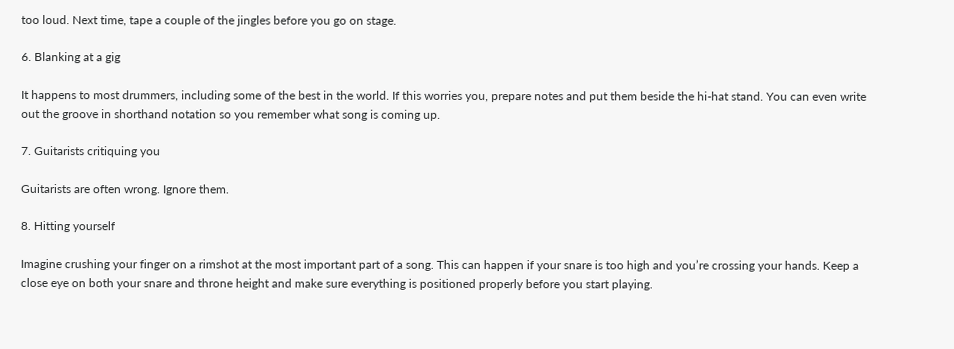too loud. Next time, tape a couple of the jingles before you go on stage.

6. Blanking at a gig

It happens to most drummers, including some of the best in the world. If this worries you, prepare notes and put them beside the hi-hat stand. You can even write out the groove in shorthand notation so you remember what song is coming up.

7. Guitarists critiquing you

Guitarists are often wrong. Ignore them.

8. Hitting yourself

Imagine crushing your finger on a rimshot at the most important part of a song. This can happen if your snare is too high and you’re crossing your hands. Keep a close eye on both your snare and throne height and make sure everything is positioned properly before you start playing.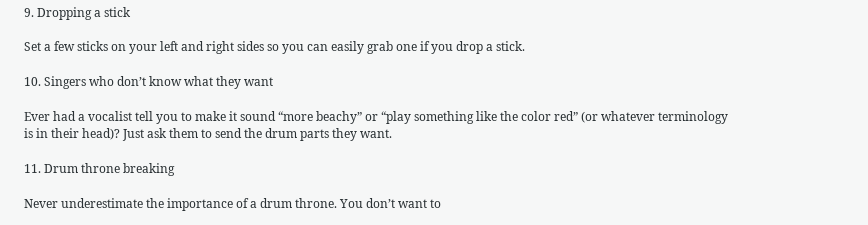9. Dropping a stick

Set a few sticks on your left and right sides so you can easily grab one if you drop a stick.

10. Singers who don’t know what they want

Ever had a vocalist tell you to make it sound “more beachy” or “play something like the color red” (or whatever terminology is in their head)? Just ask them to send the drum parts they want.

11. Drum throne breaking

Never underestimate the importance of a drum throne. You don’t want to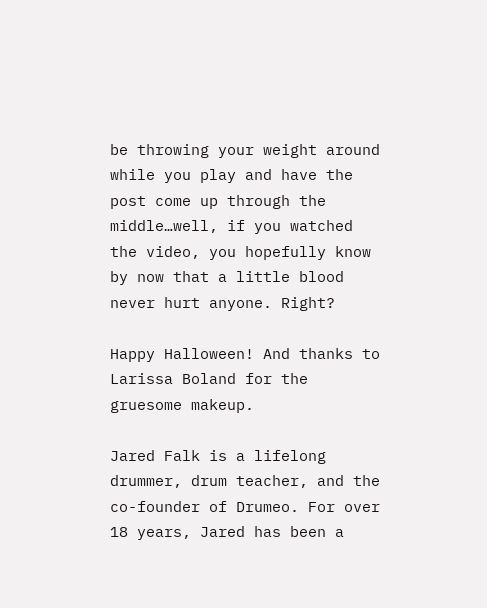be throwing your weight around while you play and have the post come up through the middle…well, if you watched the video, you hopefully know by now that a little blood never hurt anyone. Right?

Happy Halloween! And thanks to Larissa Boland for the gruesome makeup.

Jared Falk is a lifelong drummer, drum teacher, and the co-founder of Drumeo. For over 18 years, Jared has been a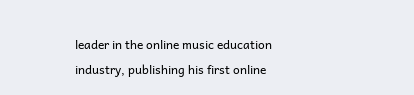leader in the online music education industry, publishing his first online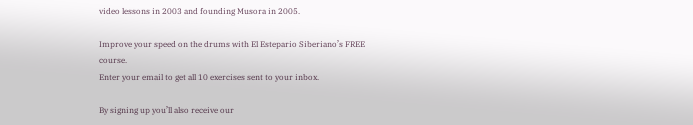video lessons in 2003 and founding Musora in 2005.

Improve your speed on the drums with El Estepario Siberiano’s FREE course.
Enter your email to get all 10 exercises sent to your inbox.

By signing up you’ll also receive our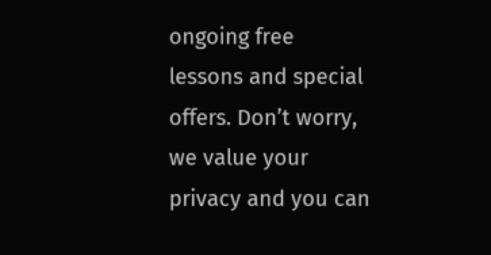ongoing free lessons and special offers. Don’t worry, we value your privacy and you can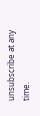unsubscribe at any time.